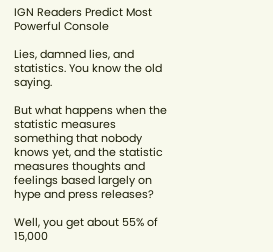IGN Readers Predict Most Powerful Console

Lies, damned lies, and statistics. You know the old saying.

But what happens when the statistic measures something that nobody knows yet, and the statistic measures thoughts and feelings based largely on hype and press releases?

Well, you get about 55% of 15,000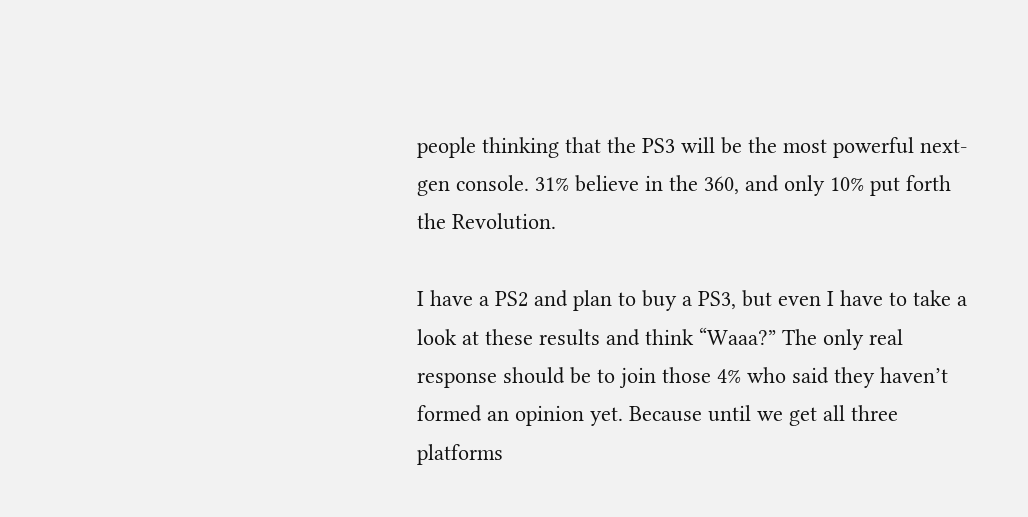people thinking that the PS3 will be the most powerful next-gen console. 31% believe in the 360, and only 10% put forth the Revolution.

I have a PS2 and plan to buy a PS3, but even I have to take a look at these results and think “Waaa?” The only real response should be to join those 4% who said they haven’t formed an opinion yet. Because until we get all three platforms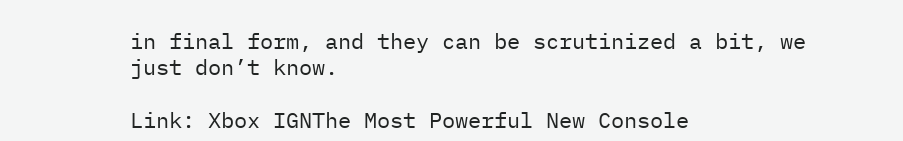in final form, and they can be scrutinized a bit, we just don’t know.

Link: Xbox IGNThe Most Powerful New Console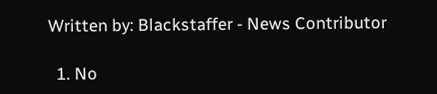Written by: Blackstaffer - News Contributor

  1. No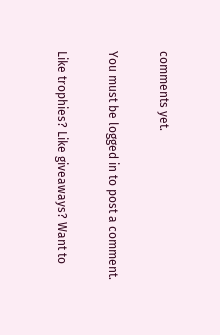comments yet.

You must be logged in to post a comment.

Like trophies? Like giveaways? Want to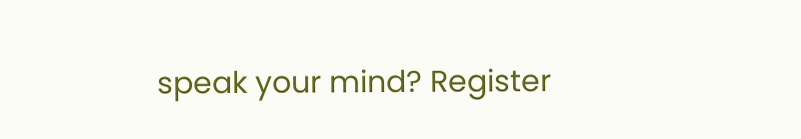speak your mind? Register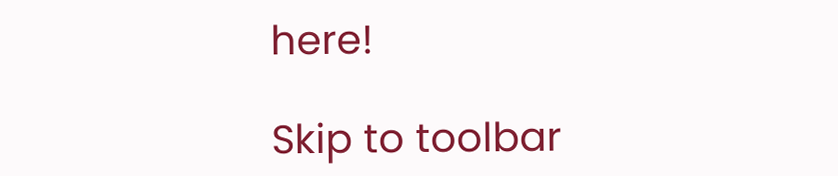here!

Skip to toolbar